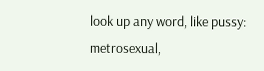look up any word, like pussy:
metrosexual,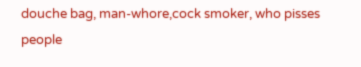douche bag, man-whore,cock smoker, who pisses people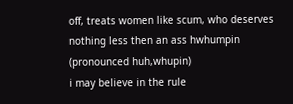off, treats women like scum, who deserves nothing less then an ass hwhumpin (pronounced huh,whupin)
i may believe in the rule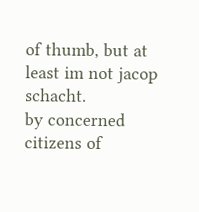of thumb, but at least im not jacop schacht.
by concerned citizens of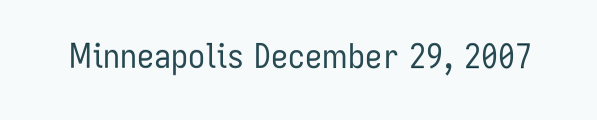Minneapolis December 29, 2007